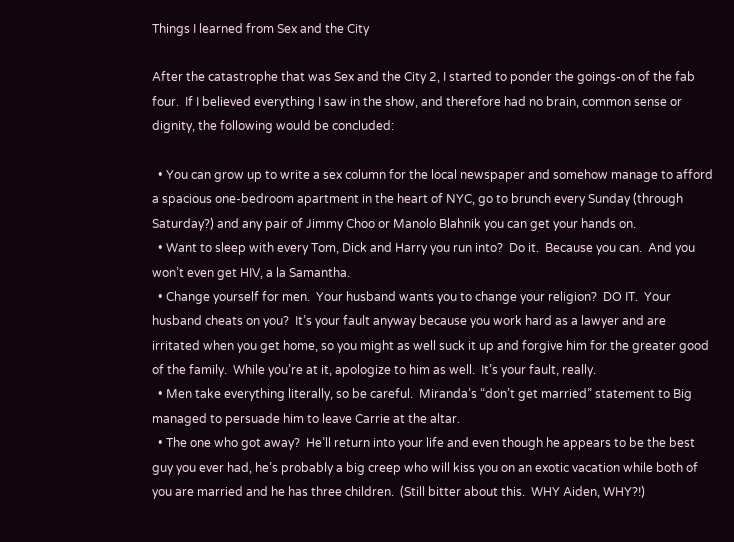Things I learned from Sex and the City

After the catastrophe that was Sex and the City 2, I started to ponder the goings-on of the fab four.  If I believed everything I saw in the show, and therefore had no brain, common sense or dignity, the following would be concluded:

  • You can grow up to write a sex column for the local newspaper and somehow manage to afford a spacious one-bedroom apartment in the heart of NYC, go to brunch every Sunday (through Saturday?) and any pair of Jimmy Choo or Manolo Blahnik you can get your hands on.
  • Want to sleep with every Tom, Dick and Harry you run into?  Do it.  Because you can.  And you won’t even get HIV, a la Samantha.
  • Change yourself for men.  Your husband wants you to change your religion?  DO IT.  Your husband cheats on you?  It’s your fault anyway because you work hard as a lawyer and are irritated when you get home, so you might as well suck it up and forgive him for the greater good of the family.  While you’re at it, apologize to him as well.  It’s your fault, really.
  • Men take everything literally, so be careful.  Miranda’s “don’t get married” statement to Big managed to persuade him to leave Carrie at the altar.
  • The one who got away?  He’ll return into your life and even though he appears to be the best guy you ever had, he’s probably a big creep who will kiss you on an exotic vacation while both of you are married and he has three children.  (Still bitter about this.  WHY Aiden, WHY?!)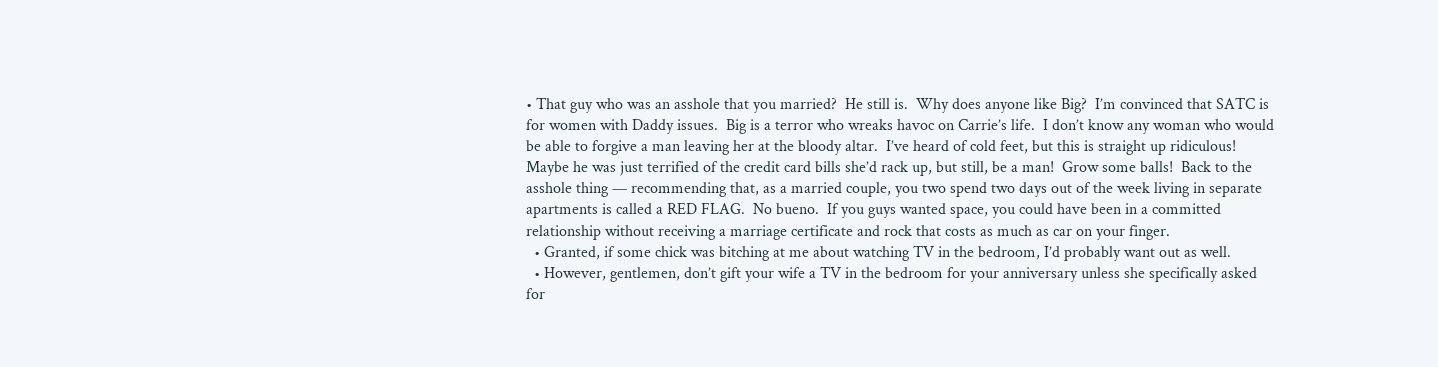• That guy who was an asshole that you married?  He still is.  Why does anyone like Big?  I’m convinced that SATC is for women with Daddy issues.  Big is a terror who wreaks havoc on Carrie’s life.  I don’t know any woman who would be able to forgive a man leaving her at the bloody altar.  I’ve heard of cold feet, but this is straight up ridiculous!  Maybe he was just terrified of the credit card bills she’d rack up, but still, be a man!  Grow some balls!  Back to the asshole thing — recommending that, as a married couple, you two spend two days out of the week living in separate apartments is called a RED FLAG.  No bueno.  If you guys wanted space, you could have been in a committed relationship without receiving a marriage certificate and rock that costs as much as car on your finger.
  • Granted, if some chick was bitching at me about watching TV in the bedroom, I’d probably want out as well.
  • However, gentlemen, don’t gift your wife a TV in the bedroom for your anniversary unless she specifically asked for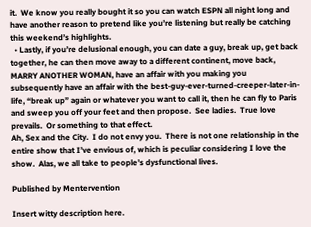it.  We know you really bought it so you can watch ESPN all night long and have another reason to pretend like you’re listening but really be catching this weekend’s highlights.
  • Lastly, if you’re delusional enough, you can date a guy, break up, get back together, he can then move away to a different continent, move back, MARRY ANOTHER WOMAN, have an affair with you making you subsequently have an affair with the best-guy-ever-turned-creeper-later-in-life, “break up” again or whatever you want to call it, then he can fly to Paris and sweep you off your feet and then propose.  See ladies.  True love prevails.  Or something to that effect.
Ah, Sex and the City.  I do not envy you.  There is not one relationship in the entire show that I’ve envious of, which is peculiar considering I love the show.  Alas, we all take to people’s dysfunctional lives.

Published by Mentervention

Insert witty description here.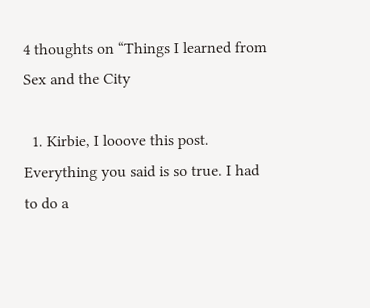4 thoughts on “Things I learned from Sex and the City

  1. Kirbie, I looove this post. Everything you said is so true. I had to do a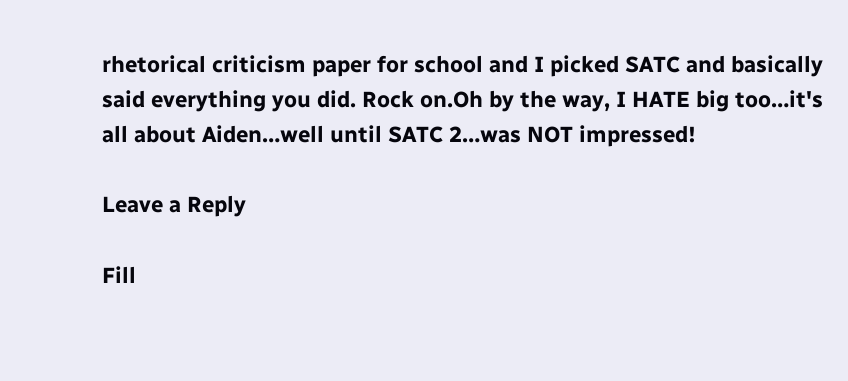rhetorical criticism paper for school and I picked SATC and basically said everything you did. Rock on.Oh by the way, I HATE big too…it's all about Aiden…well until SATC 2…was NOT impressed!

Leave a Reply

Fill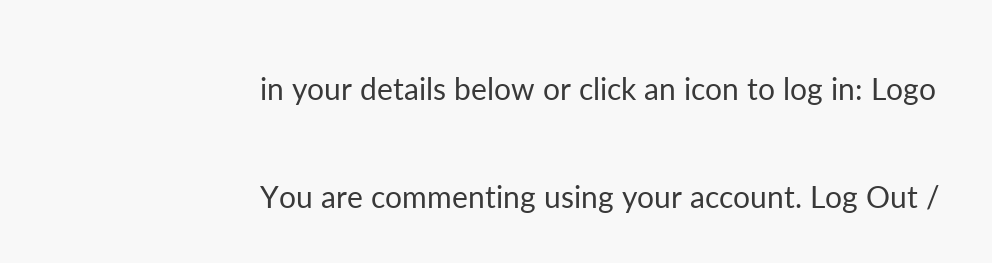in your details below or click an icon to log in: Logo

You are commenting using your account. Log Out /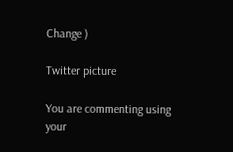Change )

Twitter picture

You are commenting using your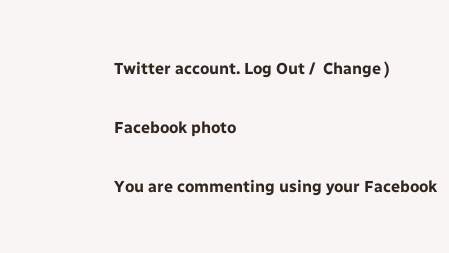Twitter account. Log Out /  Change )

Facebook photo

You are commenting using your Facebook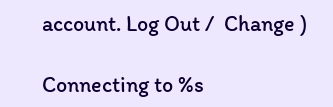account. Log Out /  Change )

Connecting to %s